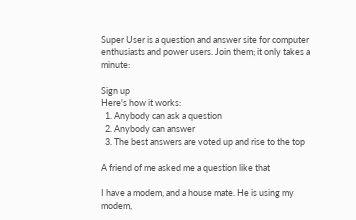Super User is a question and answer site for computer enthusiasts and power users. Join them; it only takes a minute:

Sign up
Here's how it works:
  1. Anybody can ask a question
  2. Anybody can answer
  3. The best answers are voted up and rise to the top

A friend of me asked me a question like that

I have a modem, and a house mate. He is using my modem,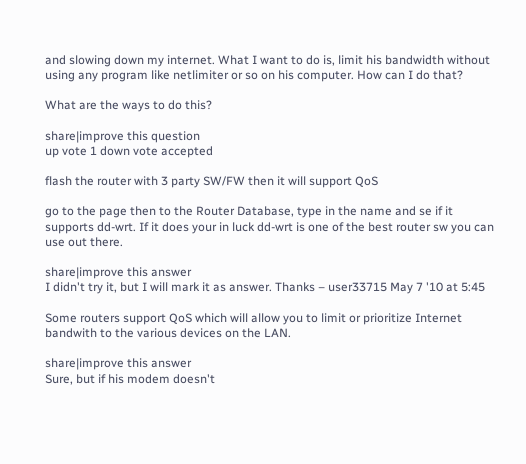and slowing down my internet. What I want to do is, limit his bandwidth without using any program like netlimiter or so on his computer. How can I do that?

What are the ways to do this?

share|improve this question
up vote 1 down vote accepted

flash the router with 3 party SW/FW then it will support QoS

go to the page then to the Router Database, type in the name and se if it supports dd-wrt. If it does your in luck dd-wrt is one of the best router sw you can use out there.

share|improve this answer
I didn't try it, but I will mark it as answer. Thanks – user33715 May 7 '10 at 5:45

Some routers support QoS which will allow you to limit or prioritize Internet bandwith to the various devices on the LAN.

share|improve this answer
Sure, but if his modem doesn't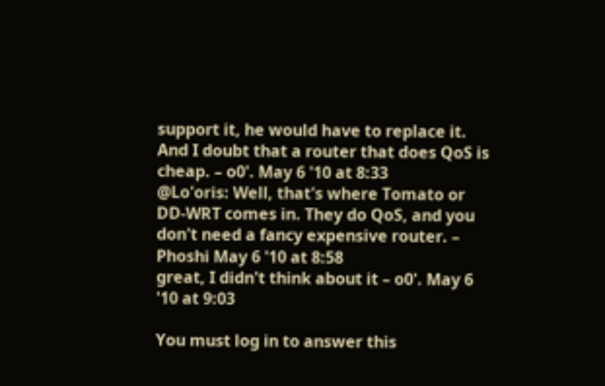support it, he would have to replace it. And I doubt that a router that does QoS is cheap. – o0'. May 6 '10 at 8:33
@Lo'oris: Well, that's where Tomato or DD-WRT comes in. They do QoS, and you don't need a fancy expensive router. – Phoshi May 6 '10 at 8:58
great, I didn't think about it – o0'. May 6 '10 at 9:03

You must log in to answer this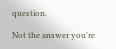question.

Not the answer you're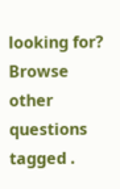looking for? Browse other questions tagged .